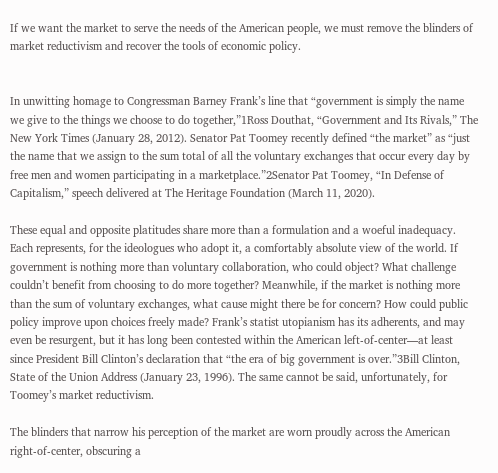If we want the market to serve the needs of the American people, we must remove the blinders of market reductivism and recover the tools of economic policy.


In unwitting homage to Congressman Barney Frank’s line that “government is simply the name we give to the things we choose to do together,”1Ross Douthat, “Government and Its Rivals,” The New York Times (January 28, 2012). Senator Pat Toomey recently defined “the market” as “just the name that we assign to the sum total of all the voluntary exchanges that occur every day by free men and women participating in a marketplace.”2Senator Pat Toomey, “In Defense of Capitalism,” speech delivered at The Heritage Foundation (March 11, 2020).

These equal and opposite platitudes share more than a formulation and a woeful inadequacy. Each represents, for the ideologues who adopt it, a comfortably absolute view of the world. If government is nothing more than voluntary collaboration, who could object? What challenge couldn’t benefit from choosing to do more together? Meanwhile, if the market is nothing more than the sum of voluntary exchanges, what cause might there be for concern? How could public policy improve upon choices freely made? Frank’s statist utopianism has its adherents, and may even be resurgent, but it has long been contested within the American left-of-center—at least since President Bill Clinton’s declaration that “the era of big government is over.”3Bill Clinton, State of the Union Address (January 23, 1996). The same cannot be said, unfortunately, for Toomey’s market reductivism.

The blinders that narrow his perception of the market are worn proudly across the American right-of-center, obscuring a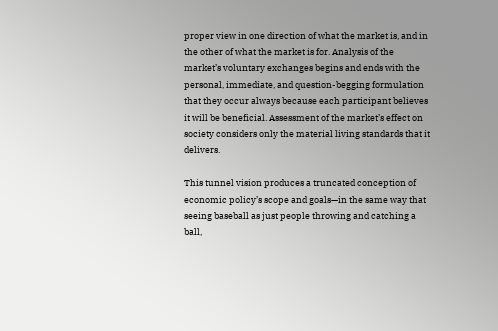proper view in one direction of what the market is, and in the other of what the market is for. Analysis of the market’s voluntary exchanges begins and ends with the personal, immediate, and question-begging formulation that they occur always because each participant believes it will be beneficial. Assessment of the market’s effect on society considers only the material living standards that it delivers.

This tunnel vision produces a truncated conception of economic policy’s scope and goals—in the same way that seeing baseball as just people throwing and catching a ball,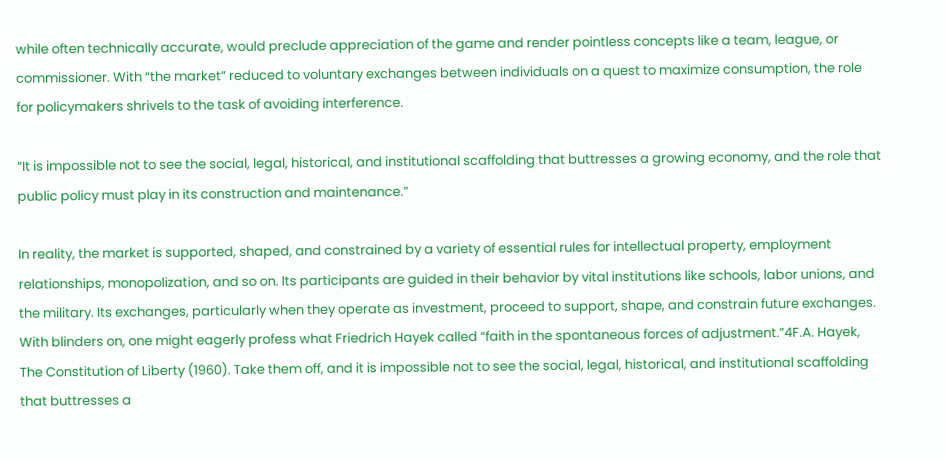while often technically accurate, would preclude appreciation of the game and render pointless concepts like a team, league, or commissioner. With “the market” reduced to voluntary exchanges between individuals on a quest to maximize consumption, the role for policymakers shrivels to the task of avoiding interference.

“It is impossible not to see the social, legal, historical, and institutional scaffolding that buttresses a growing economy, and the role that public policy must play in its construction and maintenance.”

In reality, the market is supported, shaped, and constrained by a variety of essential rules for intellectual property, employment relationships, monopolization, and so on. Its participants are guided in their behavior by vital institutions like schools, labor unions, and the military. Its exchanges, particularly when they operate as investment, proceed to support, shape, and constrain future exchanges. With blinders on, one might eagerly profess what Friedrich Hayek called “faith in the spontaneous forces of adjustment.”4F.A. Hayek, The Constitution of Liberty (1960). Take them off, and it is impossible not to see the social, legal, historical, and institutional scaffolding that buttresses a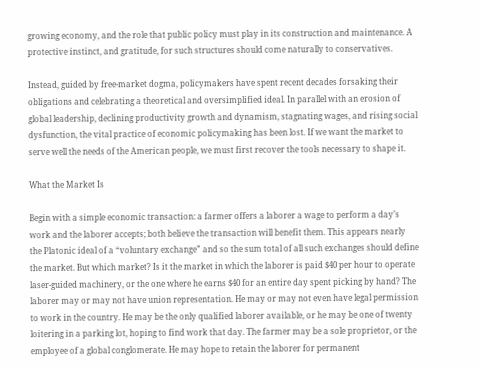growing economy, and the role that public policy must play in its construction and maintenance. A protective instinct, and gratitude, for such structures should come naturally to conservatives.

Instead, guided by free-market dogma, policymakers have spent recent decades forsaking their obligations and celebrating a theoretical and oversimplified ideal. In parallel with an erosion of global leadership, declining productivity growth and dynamism, stagnating wages, and rising social dysfunction, the vital practice of economic policymaking has been lost. If we want the market to serve well the needs of the American people, we must first recover the tools necessary to shape it.

What the Market Is

Begin with a simple economic transaction: a farmer offers a laborer a wage to perform a day’s work and the laborer accepts; both believe the transaction will benefit them. This appears nearly the Platonic ideal of a “voluntary exchange” and so the sum total of all such exchanges should define the market. But which market? Is it the market in which the laborer is paid $40 per hour to operate laser-guided machinery, or the one where he earns $40 for an entire day spent picking by hand? The laborer may or may not have union representation. He may or may not even have legal permission to work in the country. He may be the only qualified laborer available, or he may be one of twenty loitering in a parking lot, hoping to find work that day. The farmer may be a sole proprietor, or the employee of a global conglomerate. He may hope to retain the laborer for permanent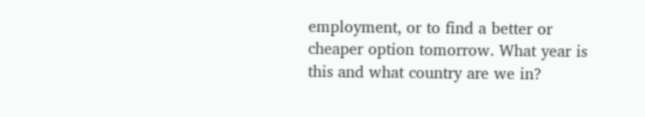employment, or to find a better or cheaper option tomorrow. What year is this and what country are we in?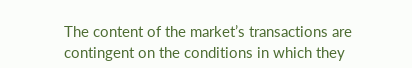The content of the market’s transactions are contingent on the conditions in which they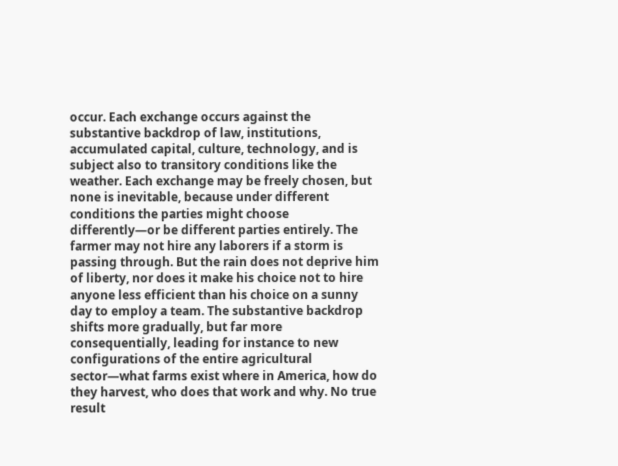occur. Each exchange occurs against the substantive backdrop of law, institutions, accumulated capital, culture, technology, and is subject also to transitory conditions like the weather. Each exchange may be freely chosen, but none is inevitable, because under different conditions the parties might choose differently—or be different parties entirely. The farmer may not hire any laborers if a storm is passing through. But the rain does not deprive him of liberty, nor does it make his choice not to hire anyone less efficient than his choice on a sunny day to employ a team. The substantive backdrop shifts more gradually, but far more consequentially, leading for instance to new configurations of the entire agricultural sector—what farms exist where in America, how do they harvest, who does that work and why. No true result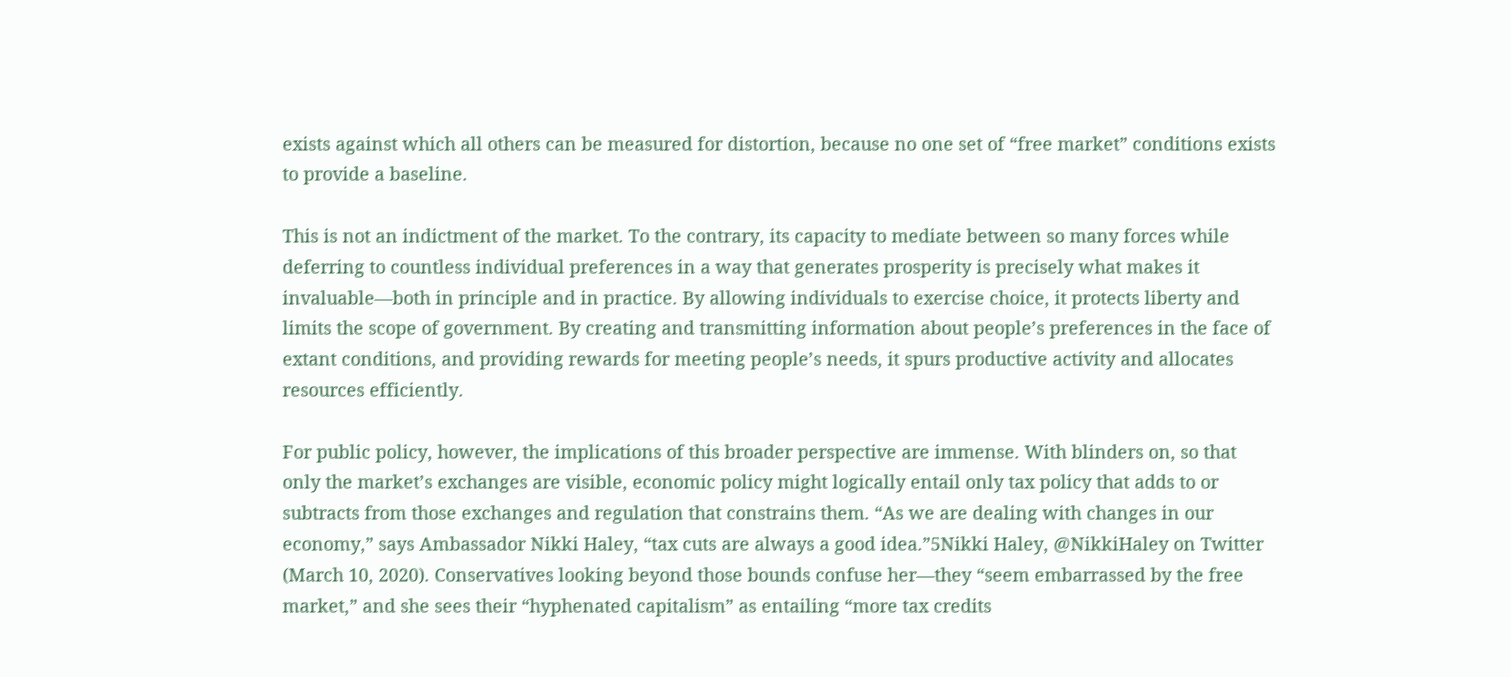exists against which all others can be measured for distortion, because no one set of “free market” conditions exists to provide a baseline.

This is not an indictment of the market. To the contrary, its capacity to mediate between so many forces while deferring to countless individual preferences in a way that generates prosperity is precisely what makes it invaluable—both in principle and in practice. By allowing individuals to exercise choice, it protects liberty and limits the scope of government. By creating and transmitting information about people’s preferences in the face of extant conditions, and providing rewards for meeting people’s needs, it spurs productive activity and allocates resources efficiently.

For public policy, however, the implications of this broader perspective are immense. With blinders on, so that only the market’s exchanges are visible, economic policy might logically entail only tax policy that adds to or subtracts from those exchanges and regulation that constrains them. “As we are dealing with changes in our economy,” says Ambassador Nikki Haley, “tax cuts are always a good idea.”5Nikki Haley, @NikkiHaley on Twitter (March 10, 2020). Conservatives looking beyond those bounds confuse her—they “seem embarrassed by the free market,” and she sees their “hyphenated capitalism” as entailing “more tax credits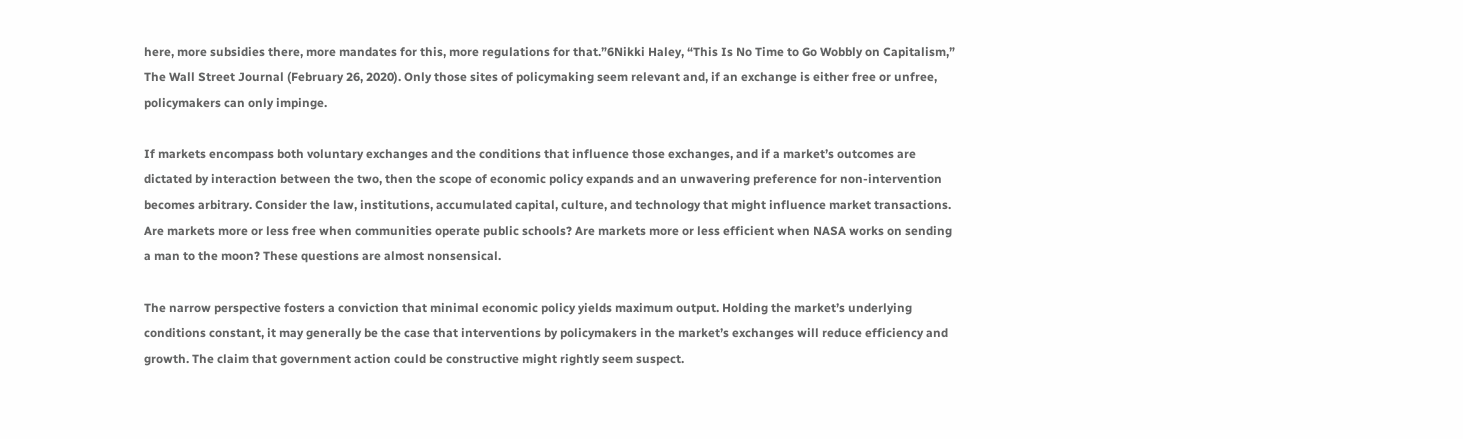here, more subsidies there, more mandates for this, more regulations for that.”6Nikki Haley, “This Is No Time to Go Wobbly on Capitalism,” The Wall Street Journal (February 26, 2020). Only those sites of policymaking seem relevant and, if an exchange is either free or unfree, policymakers can only impinge.

If markets encompass both voluntary exchanges and the conditions that influence those exchanges, and if a market’s outcomes are dictated by interaction between the two, then the scope of economic policy expands and an unwavering preference for non-intervention becomes arbitrary. Consider the law, institutions, accumulated capital, culture, and technology that might influence market transactions. Are markets more or less free when communities operate public schools? Are markets more or less efficient when NASA works on sending a man to the moon? These questions are almost nonsensical.

The narrow perspective fosters a conviction that minimal economic policy yields maximum output. Holding the market’s underlying conditions constant, it may generally be the case that interventions by policymakers in the market’s exchanges will reduce efficiency and growth. The claim that government action could be constructive might rightly seem suspect.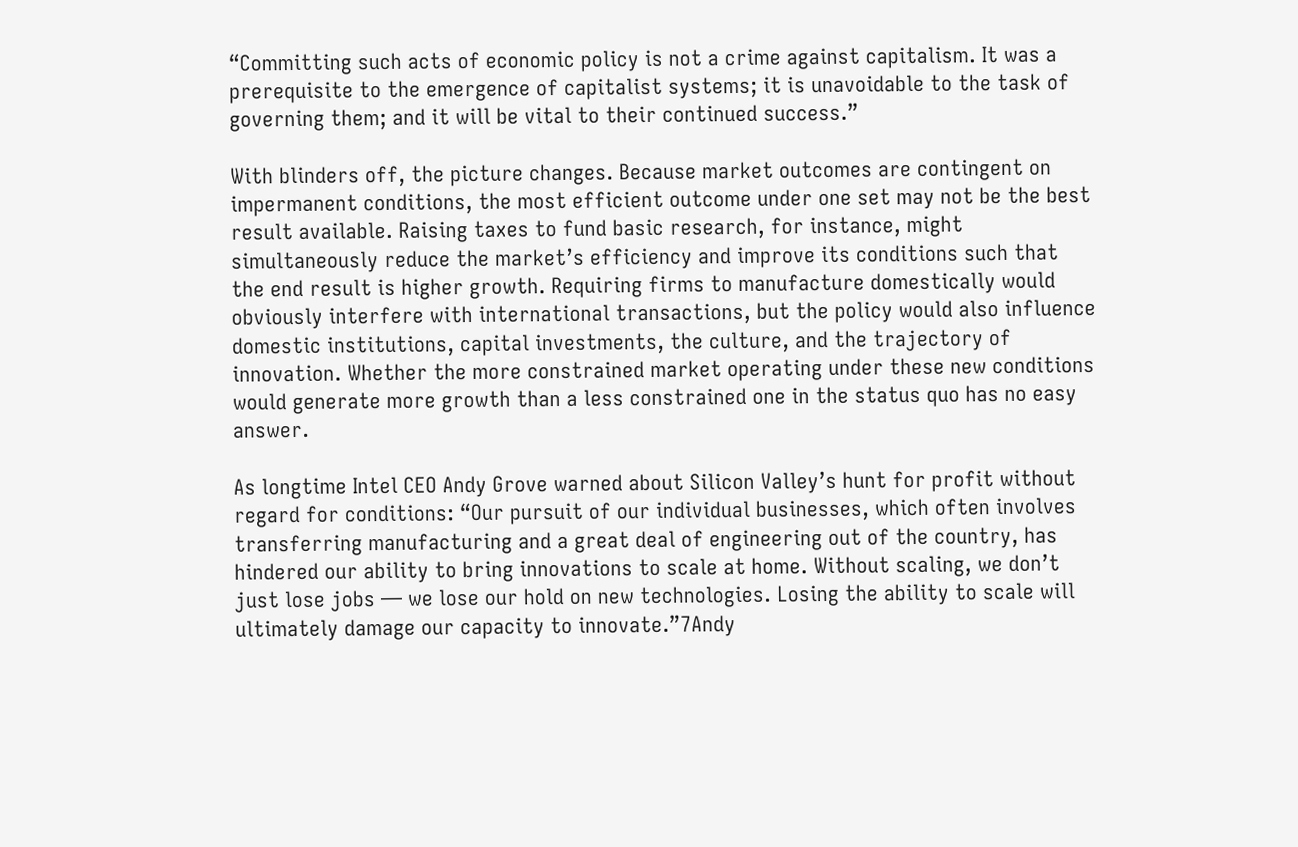“Committing such acts of economic policy is not a crime against capitalism. It was a prerequisite to the emergence of capitalist systems; it is unavoidable to the task of governing them; and it will be vital to their continued success.”

With blinders off, the picture changes. Because market outcomes are contingent on impermanent conditions, the most efficient outcome under one set may not be the best result available. Raising taxes to fund basic research, for instance, might simultaneously reduce the market’s efficiency and improve its conditions such that the end result is higher growth. Requiring firms to manufacture domestically would obviously interfere with international transactions, but the policy would also influence domestic institutions, capital investments, the culture, and the trajectory of innovation. Whether the more constrained market operating under these new conditions would generate more growth than a less constrained one in the status quo has no easy answer.

As longtime Intel CEO Andy Grove warned about Silicon Valley’s hunt for profit without regard for conditions: “Our pursuit of our individual businesses, which often involves transferring manufacturing and a great deal of engineering out of the country, has hindered our ability to bring innovations to scale at home. Without scaling, we don’t just lose jobs — we lose our hold on new technologies. Losing the ability to scale will ultimately damage our capacity to innovate.”7Andy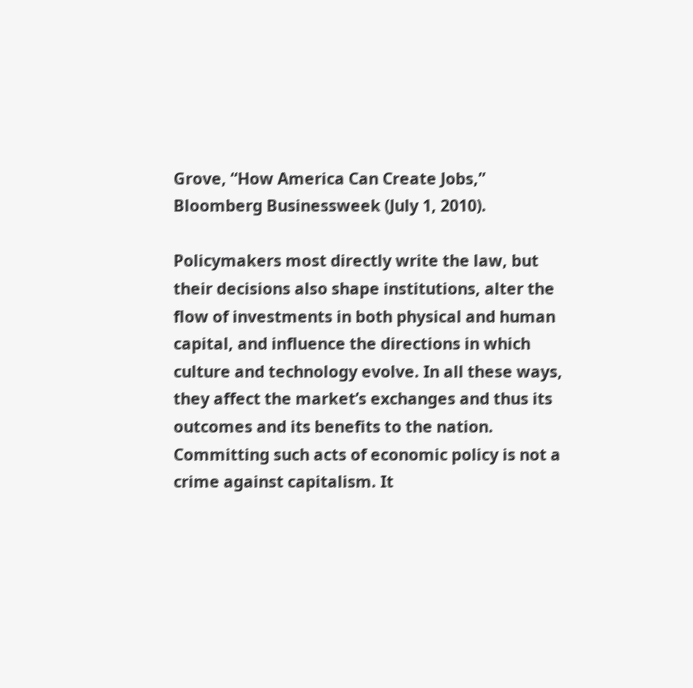Grove, “How America Can Create Jobs,” Bloomberg Businessweek (July 1, 2010).

Policymakers most directly write the law, but their decisions also shape institutions, alter the flow of investments in both physical and human capital, and influence the directions in which culture and technology evolve. In all these ways, they affect the market’s exchanges and thus its outcomes and its benefits to the nation. Committing such acts of economic policy is not a crime against capitalism. It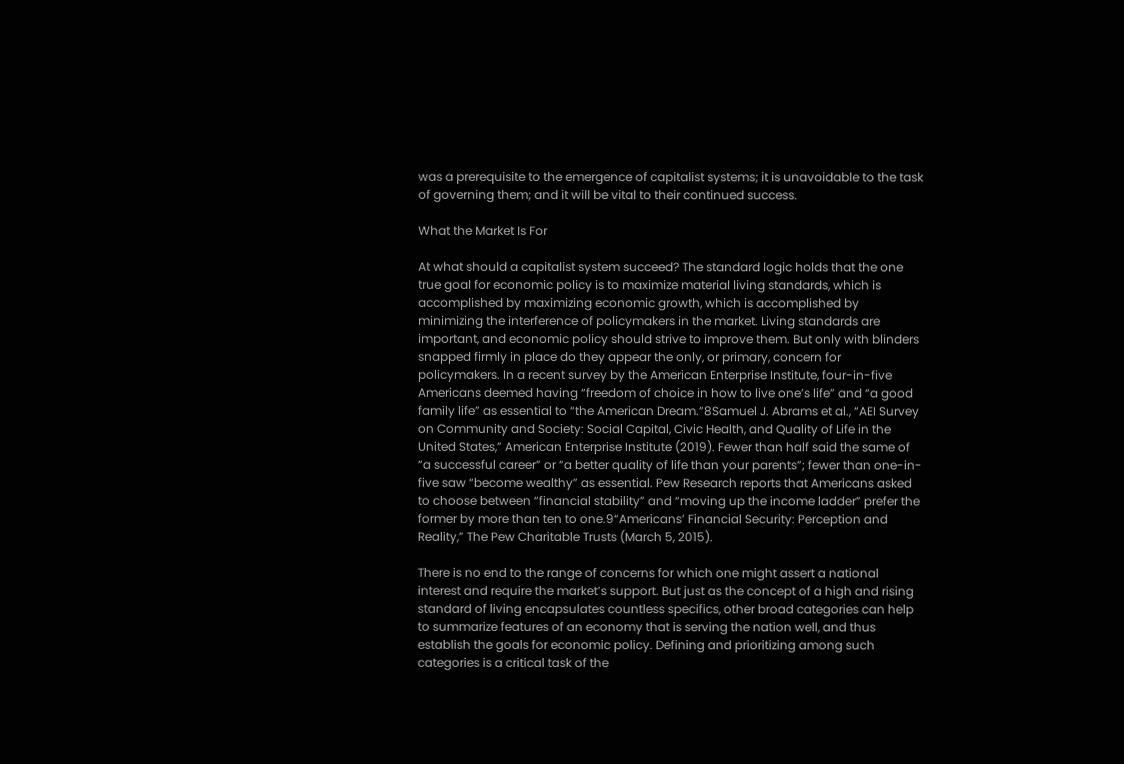was a prerequisite to the emergence of capitalist systems; it is unavoidable to the task of governing them; and it will be vital to their continued success.

What the Market Is For

At what should a capitalist system succeed? The standard logic holds that the one true goal for economic policy is to maximize material living standards, which is accomplished by maximizing economic growth, which is accomplished by minimizing the interference of policymakers in the market. Living standards are important, and economic policy should strive to improve them. But only with blinders snapped firmly in place do they appear the only, or primary, concern for policymakers. In a recent survey by the American Enterprise Institute, four-in-five Americans deemed having “freedom of choice in how to live one’s life” and “a good family life” as essential to “the American Dream.”8Samuel J. Abrams et al., “AEI Survey on Community and Society: Social Capital, Civic Health, and Quality of Life in the United States,” American Enterprise Institute (2019). Fewer than half said the same of “a successful career” or “a better quality of life than your parents”; fewer than one-in-five saw “become wealthy” as essential. Pew Research reports that Americans asked to choose between “financial stability” and “moving up the income ladder” prefer the former by more than ten to one.9“Americans’ Financial Security: Perception and Reality,” The Pew Charitable Trusts (March 5, 2015).

There is no end to the range of concerns for which one might assert a national interest and require the market’s support. But just as the concept of a high and rising standard of living encapsulates countless specifics, other broad categories can help to summarize features of an economy that is serving the nation well, and thus establish the goals for economic policy. Defining and prioritizing among such categories is a critical task of the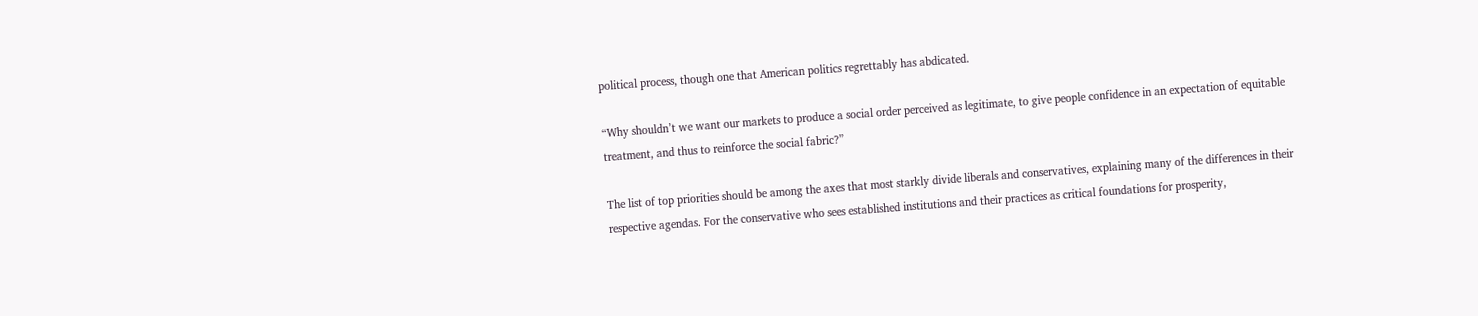political process, though one that American politics regrettably has abdicated.

“Why shouldn’t we want our markets to produce a social order perceived as legitimate, to give people confidence in an expectation of equitable treatment, and thus to reinforce the social fabric?”

The list of top priorities should be among the axes that most starkly divide liberals and conservatives, explaining many of the differences in their respective agendas. For the conservative who sees established institutions and their practices as critical foundations for prosperity,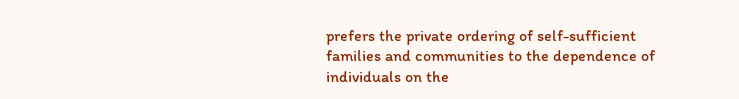prefers the private ordering of self-sufficient families and communities to the dependence of individuals on the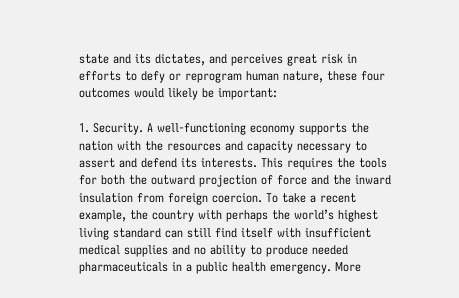state and its dictates, and perceives great risk in efforts to defy or reprogram human nature, these four outcomes would likely be important:

1. Security. A well-functioning economy supports the nation with the resources and capacity necessary to assert and defend its interests. This requires the tools for both the outward projection of force and the inward insulation from foreign coercion. To take a recent example, the country with perhaps the world’s highest living standard can still find itself with insufficient medical supplies and no ability to produce needed pharmaceuticals in a public health emergency. More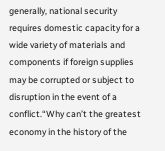generally, national security requires domestic capacity for a wide variety of materials and components if foreign supplies may be corrupted or subject to disruption in the event of a conflict.“Why can’t the greatest economy in the history of the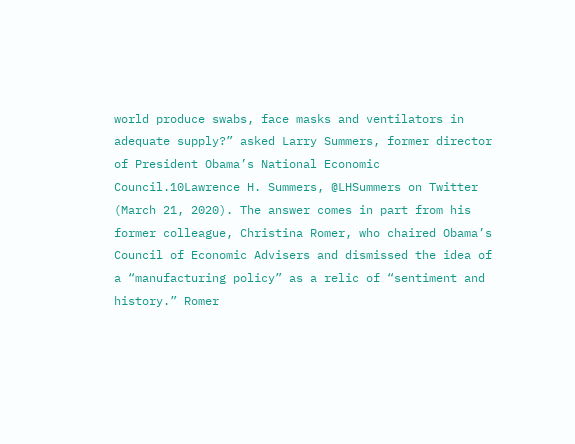world produce swabs, face masks and ventilators in adequate supply?” asked Larry Summers, former director of President Obama’s National Economic Council.10Lawrence H. Summers, @LHSummers on Twitter (March 21, 2020). The answer comes in part from his former colleague, Christina Romer, who chaired Obama’s Council of Economic Advisers and dismissed the idea of a “manufacturing policy” as a relic of “sentiment and history.” Romer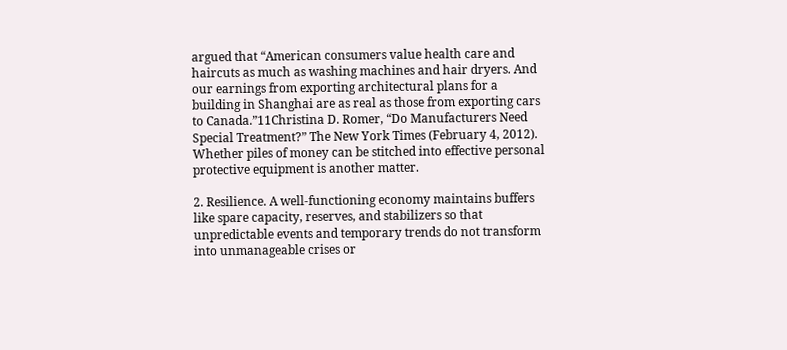argued that “American consumers value health care and haircuts as much as washing machines and hair dryers. And our earnings from exporting architectural plans for a building in Shanghai are as real as those from exporting cars to Canada.”11Christina D. Romer, “Do Manufacturers Need Special Treatment?” The New York Times (February 4, 2012). Whether piles of money can be stitched into effective personal protective equipment is another matter.

2. Resilience. A well-functioning economy maintains buffers like spare capacity, reserves, and stabilizers so that unpredictable events and temporary trends do not transform into unmanageable crises or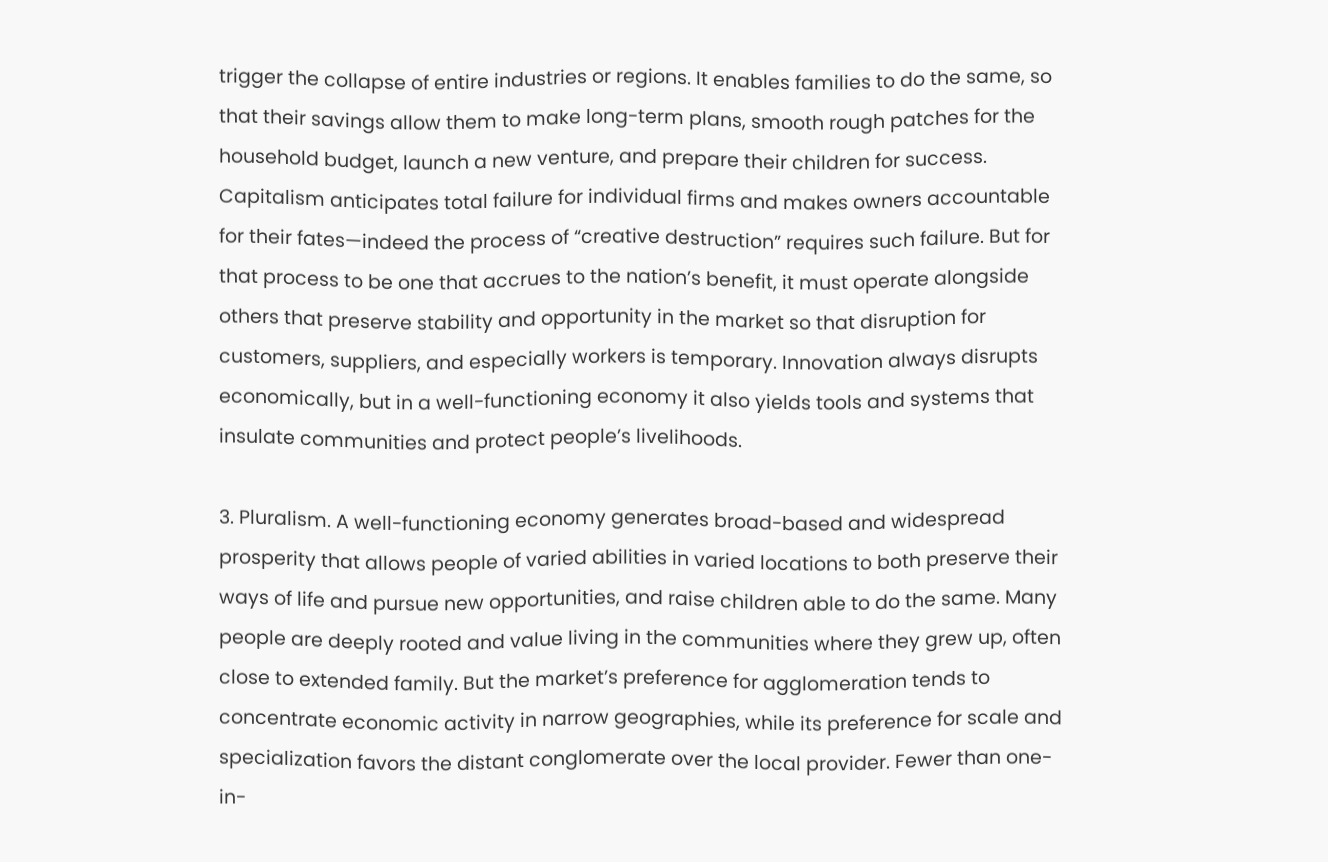trigger the collapse of entire industries or regions. It enables families to do the same, so that their savings allow them to make long-term plans, smooth rough patches for the household budget, launch a new venture, and prepare their children for success. Capitalism anticipates total failure for individual firms and makes owners accountable for their fates—indeed the process of “creative destruction” requires such failure. But for that process to be one that accrues to the nation’s benefit, it must operate alongside others that preserve stability and opportunity in the market so that disruption for customers, suppliers, and especially workers is temporary. Innovation always disrupts economically, but in a well-functioning economy it also yields tools and systems that insulate communities and protect people’s livelihoods.

3. Pluralism. A well-functioning economy generates broad-based and widespread prosperity that allows people of varied abilities in varied locations to both preserve their ways of life and pursue new opportunities, and raise children able to do the same. Many people are deeply rooted and value living in the communities where they grew up, often close to extended family. But the market’s preference for agglomeration tends to concentrate economic activity in narrow geographies, while its preference for scale and specialization favors the distant conglomerate over the local provider. Fewer than one-in-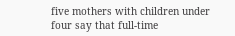five mothers with children under four say that full-time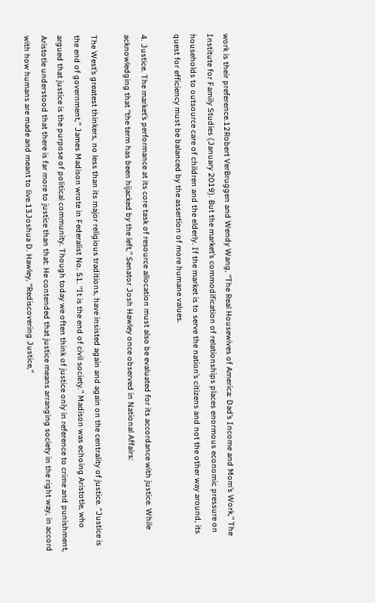work is their preference.12Robert VerBruggen and Wendy Wang, “The Real Housewives of America: Dad’s Income and Mom’s Work,” The Institute for Family Studies (January 2019). But the market’s commodification of relationships places enormous economic pressure on households to outsource care of children and the elderly. If the market is to serve the nation’s citizens and not the other way around, its quest for efficiency must be balanced by the assertion of more humane values.

4. Justice. The market’s performance at its core task of resource allocation must also be evaluated for its accordance with justice. While acknowledging that “the term has been hijacked by the left,” Senator Josh Hawley once observed in National Affairs:

The West’s greatest thinkers, no less than its major religious traditions, have insisted again and again on the centrality of justice. “Justice is the end of government,” James Madison wrote in Federalist No. 51. “It is the end of civil society.” Madison was echoing Aristotle, who argued that justice is the purpose of political community. Though today we often think of justice only in reference to crime and punishment, Aristotle understood that there is far more to justice than that: He contended that justice means arranging society in the right way, in accord with how humans are made and meant to live.13Joshua D. Hawley, “Rediscovering Justice,”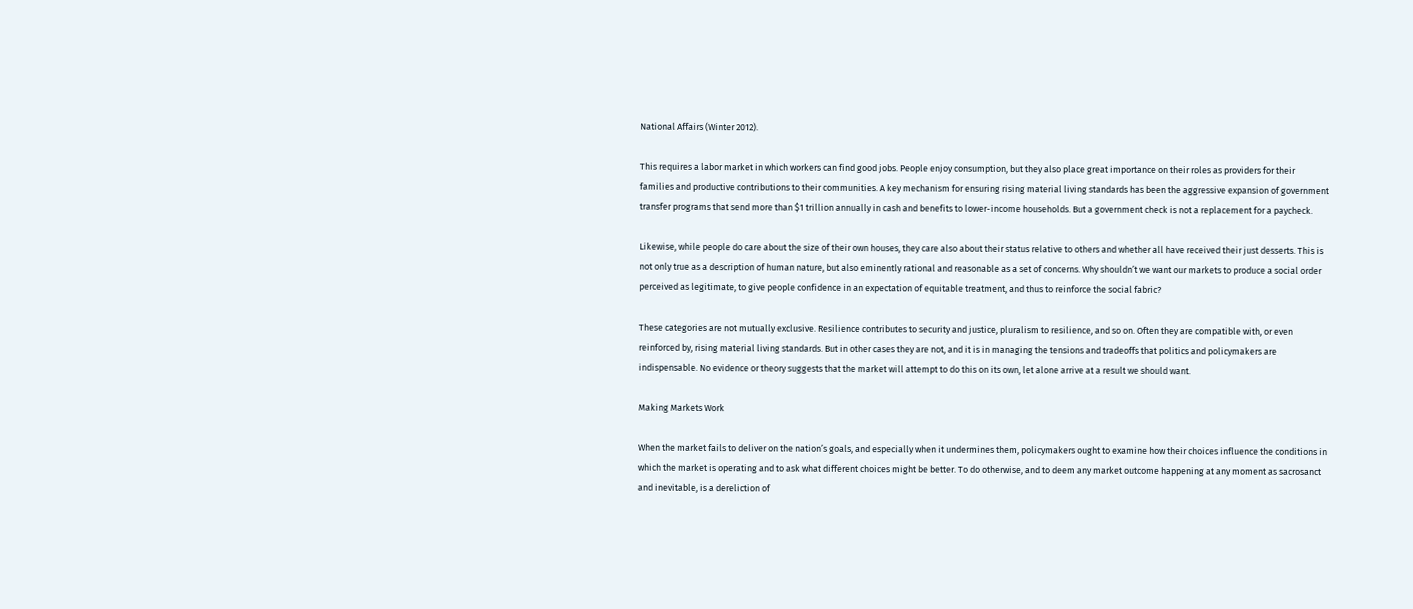National Affairs (Winter 2012).

This requires a labor market in which workers can find good jobs. People enjoy consumption, but they also place great importance on their roles as providers for their families and productive contributions to their communities. A key mechanism for ensuring rising material living standards has been the aggressive expansion of government transfer programs that send more than $1 trillion annually in cash and benefits to lower-income households. But a government check is not a replacement for a paycheck.

Likewise, while people do care about the size of their own houses, they care also about their status relative to others and whether all have received their just desserts. This is not only true as a description of human nature, but also eminently rational and reasonable as a set of concerns. Why shouldn’t we want our markets to produce a social order perceived as legitimate, to give people confidence in an expectation of equitable treatment, and thus to reinforce the social fabric?

These categories are not mutually exclusive. Resilience contributes to security and justice, pluralism to resilience, and so on. Often they are compatible with, or even reinforced by, rising material living standards. But in other cases they are not, and it is in managing the tensions and tradeoffs that politics and policymakers are indispensable. No evidence or theory suggests that the market will attempt to do this on its own, let alone arrive at a result we should want.

Making Markets Work

When the market fails to deliver on the nation’s goals, and especially when it undermines them, policymakers ought to examine how their choices influence the conditions in which the market is operating and to ask what different choices might be better. To do otherwise, and to deem any market outcome happening at any moment as sacrosanct and inevitable, is a dereliction of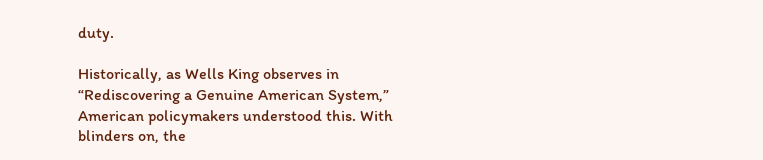duty.

Historically, as Wells King observes in “Rediscovering a Genuine American System,” American policymakers understood this. With blinders on, the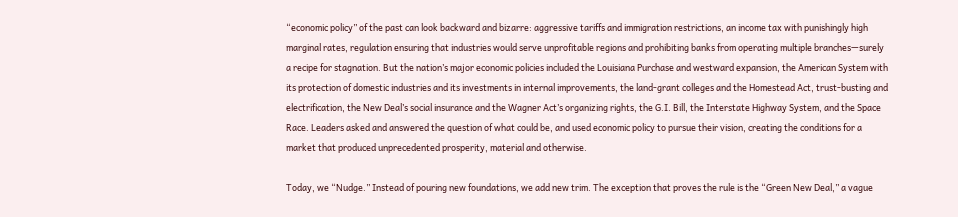“economic policy” of the past can look backward and bizarre: aggressive tariffs and immigration restrictions, an income tax with punishingly high marginal rates, regulation ensuring that industries would serve unprofitable regions and prohibiting banks from operating multiple branches—surely a recipe for stagnation. But the nation’s major economic policies included the Louisiana Purchase and westward expansion, the American System with its protection of domestic industries and its investments in internal improvements, the land-grant colleges and the Homestead Act, trust-busting and electrification, the New Deal’s social insurance and the Wagner Act’s organizing rights, the G.I. Bill, the Interstate Highway System, and the Space Race. Leaders asked and answered the question of what could be, and used economic policy to pursue their vision, creating the conditions for a market that produced unprecedented prosperity, material and otherwise.

Today, we “Nudge.” Instead of pouring new foundations, we add new trim. The exception that proves the rule is the “Green New Deal,” a vague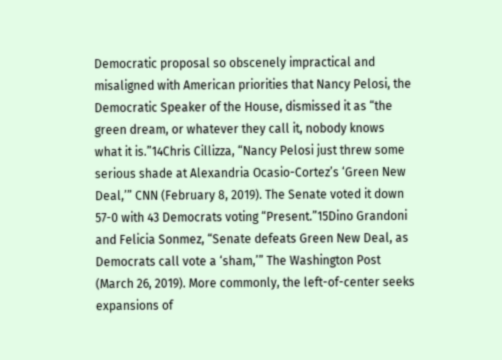Democratic proposal so obscenely impractical and misaligned with American priorities that Nancy Pelosi, the Democratic Speaker of the House, dismissed it as “the green dream, or whatever they call it, nobody knows what it is.”14Chris Cillizza, “Nancy Pelosi just threw some serious shade at Alexandria Ocasio-Cortez’s ‘Green New Deal,’” CNN (February 8, 2019). The Senate voted it down 57-0 with 43 Democrats voting “Present.”15Dino Grandoni and Felicia Sonmez, “Senate defeats Green New Deal, as Democrats call vote a ‘sham,’” The Washington Post (March 26, 2019). More commonly, the left-of-center seeks expansions of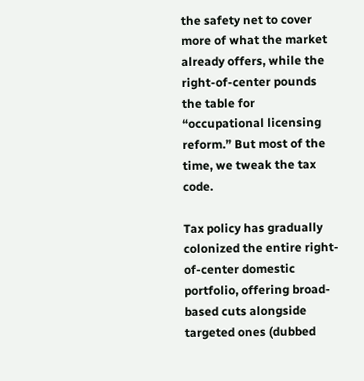the safety net to cover more of what the market already offers, while the right-of-center pounds the table for “occupational licensing reform.” But most of the time, we tweak the tax code.

Tax policy has gradually colonized the entire right-of-center domestic portfolio, offering broad-based cuts alongside targeted ones (dubbed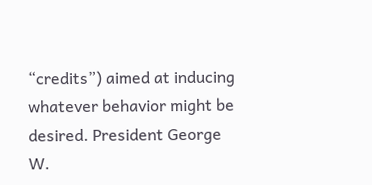“credits”) aimed at inducing whatever behavior might be desired. President George W.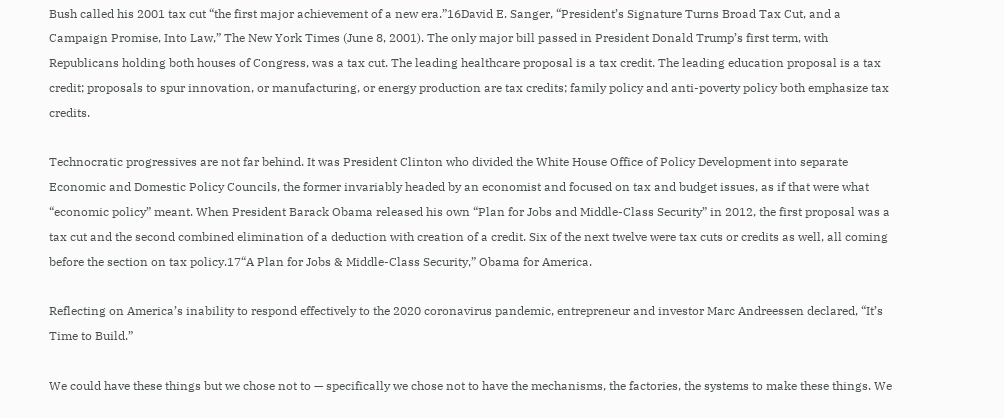Bush called his 2001 tax cut “the first major achievement of a new era.”16David E. Sanger, “President’s Signature Turns Broad Tax Cut, and a Campaign Promise, Into Law,” The New York Times (June 8, 2001). The only major bill passed in President Donald Trump’s first term, with Republicans holding both houses of Congress, was a tax cut. The leading healthcare proposal is a tax credit. The leading education proposal is a tax credit; proposals to spur innovation, or manufacturing, or energy production are tax credits; family policy and anti-poverty policy both emphasize tax credits.

Technocratic progressives are not far behind. It was President Clinton who divided the White House Office of Policy Development into separate Economic and Domestic Policy Councils, the former invariably headed by an economist and focused on tax and budget issues, as if that were what “economic policy” meant. When President Barack Obama released his own “Plan for Jobs and Middle-Class Security” in 2012, the first proposal was a tax cut and the second combined elimination of a deduction with creation of a credit. Six of the next twelve were tax cuts or credits as well, all coming before the section on tax policy.17“A Plan for Jobs & Middle-Class Security,” Obama for America.

Reflecting on America’s inability to respond effectively to the 2020 coronavirus pandemic, entrepreneur and investor Marc Andreessen declared, “It’s Time to Build.”

We could have these things but we chose not to — specifically we chose not to have the mechanisms, the factories, the systems to make these things. We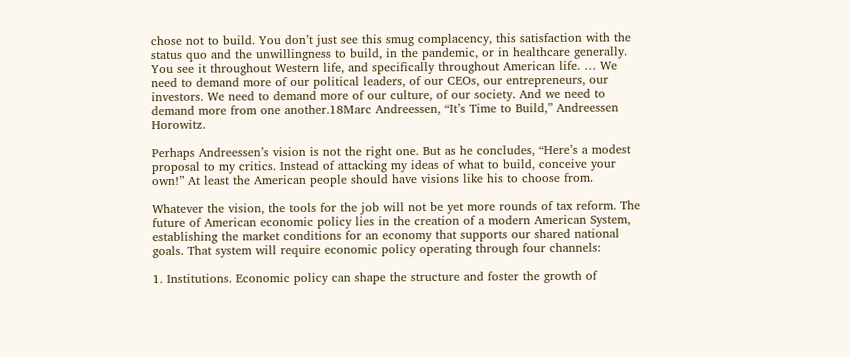chose not to build. You don’t just see this smug complacency, this satisfaction with the status quo and the unwillingness to build, in the pandemic, or in healthcare generally. You see it throughout Western life, and specifically throughout American life. … We need to demand more of our political leaders, of our CEOs, our entrepreneurs, our investors. We need to demand more of our culture, of our society. And we need to demand more from one another.18Marc Andreessen, “It’s Time to Build,” Andreessen Horowitz.

Perhaps Andreessen’s vision is not the right one. But as he concludes, “Here’s a modest proposal to my critics. Instead of attacking my ideas of what to build, conceive your own!” At least the American people should have visions like his to choose from.

Whatever the vision, the tools for the job will not be yet more rounds of tax reform. The future of American economic policy lies in the creation of a modern American System, establishing the market conditions for an economy that supports our shared national goals. That system will require economic policy operating through four channels:

1. Institutions. Economic policy can shape the structure and foster the growth of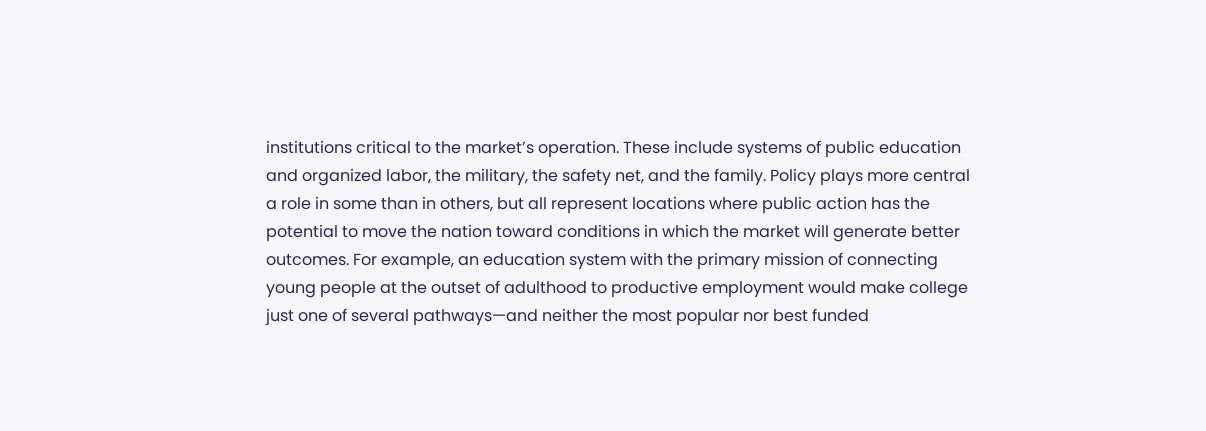institutions critical to the market’s operation. These include systems of public education and organized labor, the military, the safety net, and the family. Policy plays more central a role in some than in others, but all represent locations where public action has the potential to move the nation toward conditions in which the market will generate better outcomes. For example, an education system with the primary mission of connecting young people at the outset of adulthood to productive employment would make college just one of several pathways—and neither the most popular nor best funded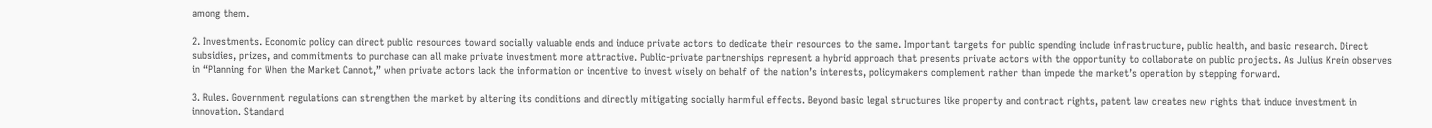among them.

2. Investments. Economic policy can direct public resources toward socially valuable ends and induce private actors to dedicate their resources to the same. Important targets for public spending include infrastructure, public health, and basic research. Direct subsidies, prizes, and commitments to purchase can all make private investment more attractive. Public-private partnerships represent a hybrid approach that presents private actors with the opportunity to collaborate on public projects. As Julius Krein observes in “Planning for When the Market Cannot,” when private actors lack the information or incentive to invest wisely on behalf of the nation’s interests, policymakers complement rather than impede the market’s operation by stepping forward.

3. Rules. Government regulations can strengthen the market by altering its conditions and directly mitigating socially harmful effects. Beyond basic legal structures like property and contract rights, patent law creates new rights that induce investment in innovation. Standard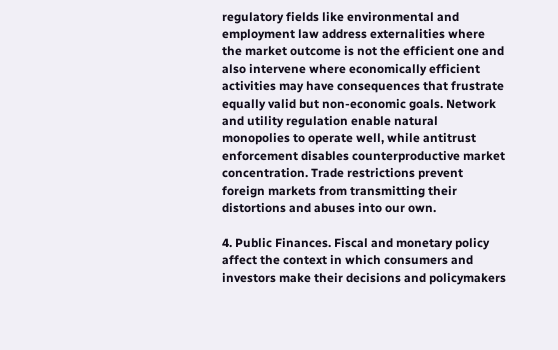regulatory fields like environmental and employment law address externalities where the market outcome is not the efficient one and also intervene where economically efficient activities may have consequences that frustrate equally valid but non-economic goals. Network and utility regulation enable natural monopolies to operate well, while antitrust enforcement disables counterproductive market concentration. Trade restrictions prevent foreign markets from transmitting their distortions and abuses into our own.

4. Public Finances. Fiscal and monetary policy affect the context in which consumers and investors make their decisions and policymakers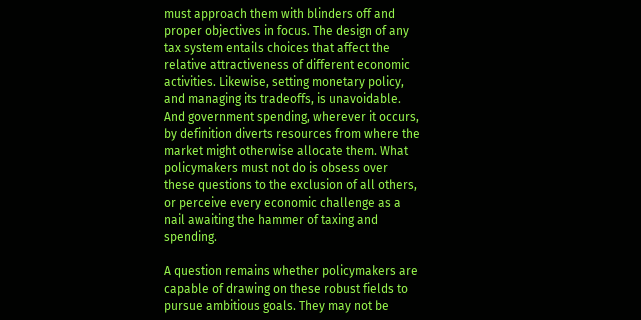must approach them with blinders off and proper objectives in focus. The design of any tax system entails choices that affect the relative attractiveness of different economic activities. Likewise, setting monetary policy, and managing its tradeoffs, is unavoidable. And government spending, wherever it occurs, by definition diverts resources from where the market might otherwise allocate them. What policymakers must not do is obsess over these questions to the exclusion of all others, or perceive every economic challenge as a nail awaiting the hammer of taxing and spending.

A question remains whether policymakers are capable of drawing on these robust fields to pursue ambitious goals. They may not be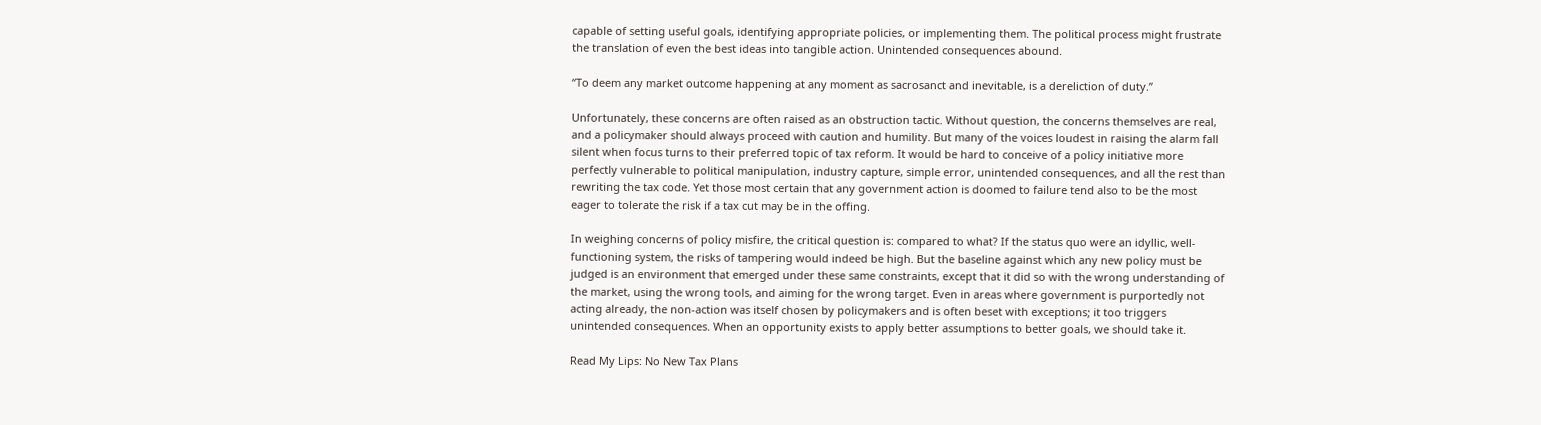capable of setting useful goals, identifying appropriate policies, or implementing them. The political process might frustrate the translation of even the best ideas into tangible action. Unintended consequences abound.

“To deem any market outcome happening at any moment as sacrosanct and inevitable, is a dereliction of duty.”

Unfortunately, these concerns are often raised as an obstruction tactic. Without question, the concerns themselves are real, and a policymaker should always proceed with caution and humility. But many of the voices loudest in raising the alarm fall silent when focus turns to their preferred topic of tax reform. It would be hard to conceive of a policy initiative more perfectly vulnerable to political manipulation, industry capture, simple error, unintended consequences, and all the rest than rewriting the tax code. Yet those most certain that any government action is doomed to failure tend also to be the most eager to tolerate the risk if a tax cut may be in the offing.

In weighing concerns of policy misfire, the critical question is: compared to what? If the status quo were an idyllic, well-functioning system, the risks of tampering would indeed be high. But the baseline against which any new policy must be judged is an environment that emerged under these same constraints, except that it did so with the wrong understanding of the market, using the wrong tools, and aiming for the wrong target. Even in areas where government is purportedly not acting already, the non-action was itself chosen by policymakers and is often beset with exceptions; it too triggers unintended consequences. When an opportunity exists to apply better assumptions to better goals, we should take it.

Read My Lips: No New Tax Plans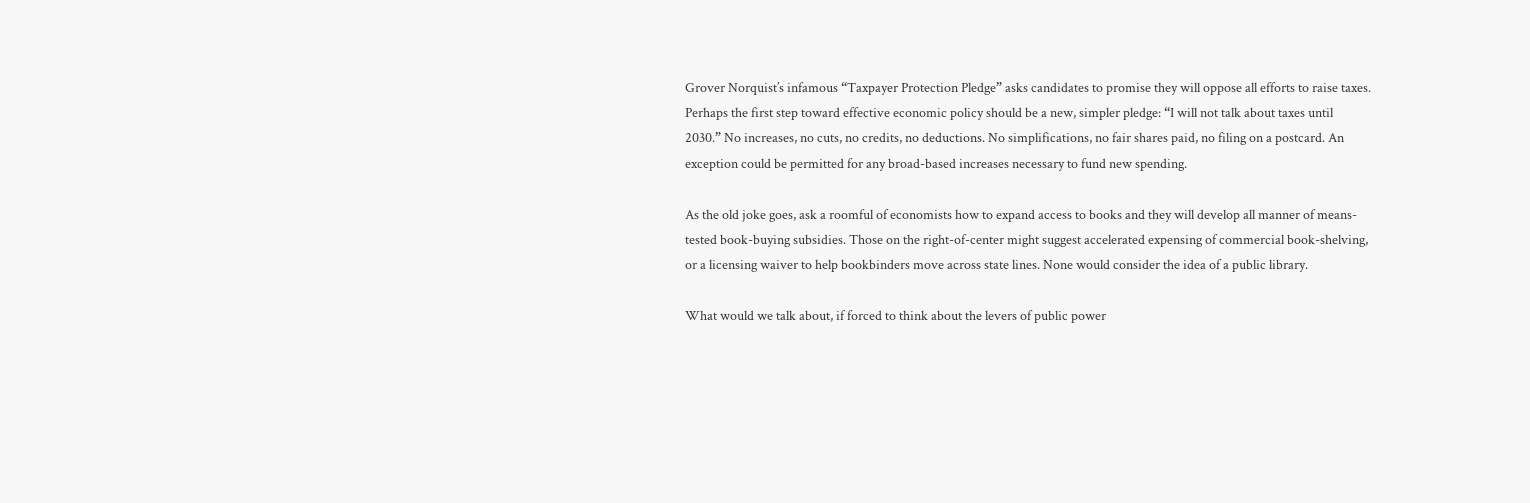Grover Norquist’s infamous “Taxpayer Protection Pledge” asks candidates to promise they will oppose all efforts to raise taxes. Perhaps the first step toward effective economic policy should be a new, simpler pledge: “I will not talk about taxes until 2030.” No increases, no cuts, no credits, no deductions. No simplifications, no fair shares paid, no filing on a postcard. An exception could be permitted for any broad-based increases necessary to fund new spending.

As the old joke goes, ask a roomful of economists how to expand access to books and they will develop all manner of means-tested book-buying subsidies. Those on the right-of-center might suggest accelerated expensing of commercial book-shelving, or a licensing waiver to help bookbinders move across state lines. None would consider the idea of a public library.

What would we talk about, if forced to think about the levers of public power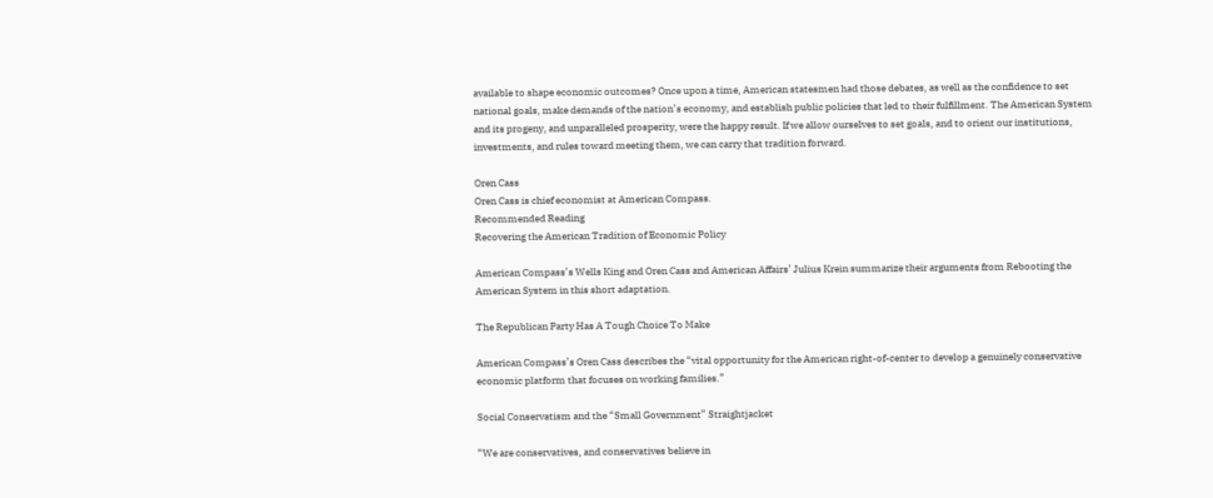available to shape economic outcomes? Once upon a time, American statesmen had those debates, as well as the confidence to set national goals, make demands of the nation’s economy, and establish public policies that led to their fulfillment. The American System and its progeny, and unparalleled prosperity, were the happy result. If we allow ourselves to set goals, and to orient our institutions, investments, and rules toward meeting them, we can carry that tradition forward.

Oren Cass
Oren Cass is chief economist at American Compass.
Recommended Reading
Recovering the American Tradition of Economic Policy

American Compass’s Wells King and Oren Cass and American Affairs’ Julius Krein summarize their arguments from Rebooting the American System in this short adaptation.

The Republican Party Has A Tough Choice To Make

American Compass’s Oren Cass describes the “vital opportunity for the American right-of-center to develop a genuinely conservative economic platform that focuses on working families.”

Social Conservatism and the “Small Government” Straightjacket

“We are conservatives, and conservatives believe in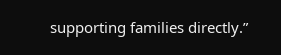supporting families directly.”